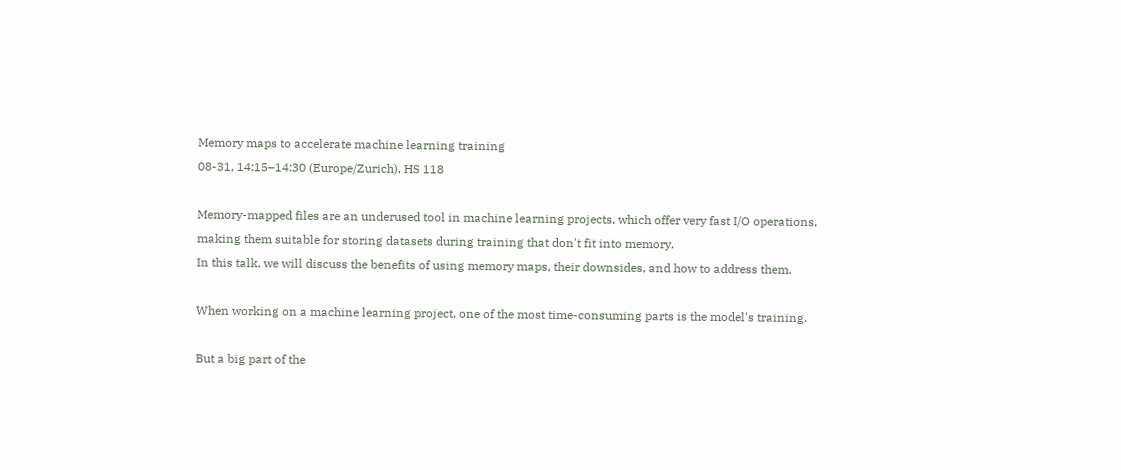Memory maps to accelerate machine learning training
08-31, 14:15–14:30 (Europe/Zurich), HS 118

Memory-mapped files are an underused tool in machine learning projects, which offer very fast I/O operations, making them suitable for storing datasets during training that don't fit into memory.
In this talk, we will discuss the benefits of using memory maps, their downsides, and how to address them.

When working on a machine learning project, one of the most time-consuming parts is the model's training.

But a big part of the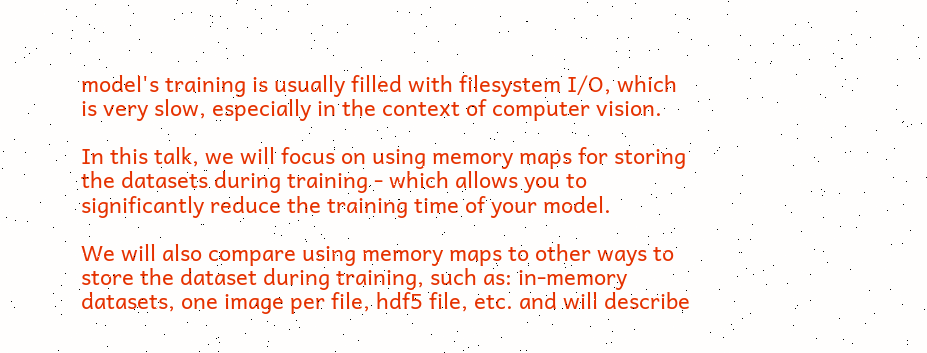model's training is usually filled with filesystem I/O, which is very slow, especially in the context of computer vision.

In this talk, we will focus on using memory maps for storing the datasets during training - which allows you to significantly reduce the training time of your model.

We will also compare using memory maps to other ways to store the dataset during training, such as: in-memory datasets, one image per file, hdf5 file, etc. and will describe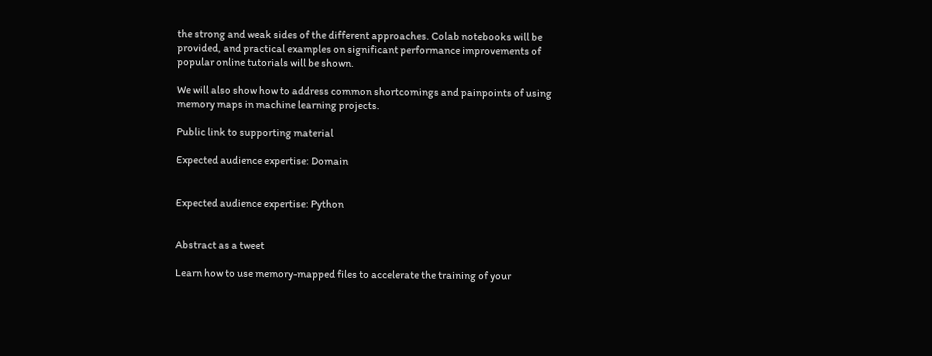the strong and weak sides of the different approaches. Colab notebooks will be provided, and practical examples on significant performance improvements of popular online tutorials will be shown.

We will also show how to address common shortcomings and painpoints of using memory maps in machine learning projects.

Public link to supporting material

Expected audience expertise: Domain


Expected audience expertise: Python


Abstract as a tweet

Learn how to use memory-mapped files to accelerate the training of your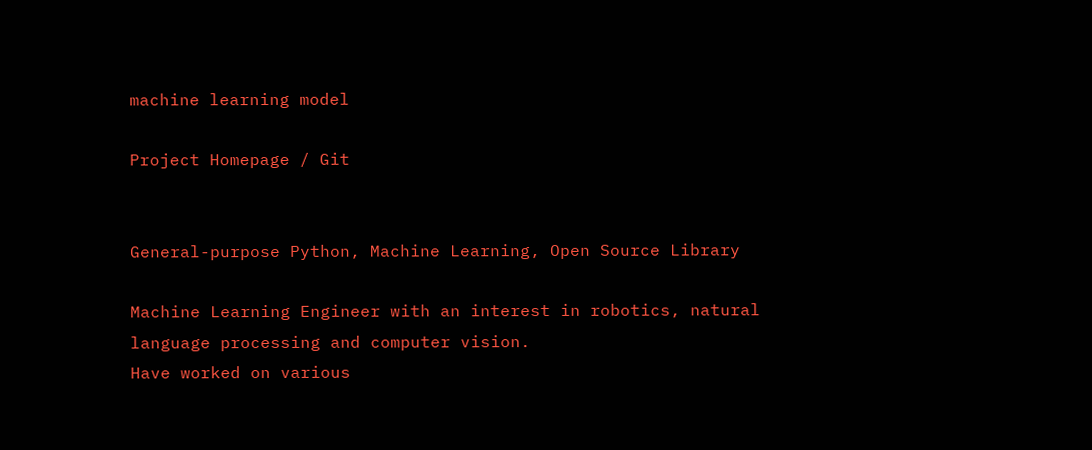machine learning model

Project Homepage / Git


General-purpose Python, Machine Learning, Open Source Library

Machine Learning Engineer with an interest in robotics, natural language processing and computer vision.
Have worked on various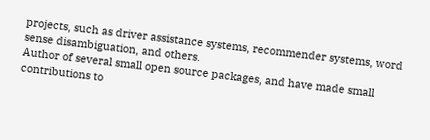projects, such as driver assistance systems, recommender systems, word sense disambiguation, and others.
Author of several small open source packages, and have made small contributions to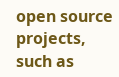open source projects, such as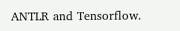ANTLR and Tensorflow.